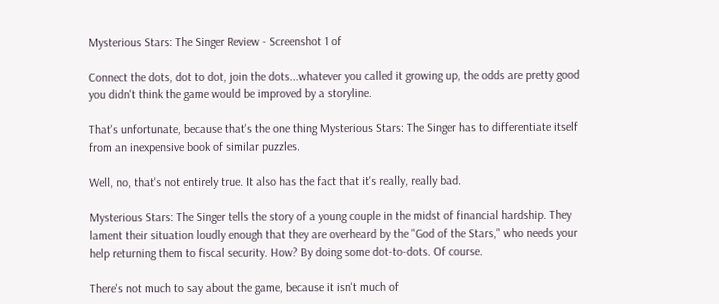Mysterious Stars: The Singer Review - Screenshot 1 of

Connect the dots, dot to dot, join the dots...whatever you called it growing up, the odds are pretty good you didn't think the game would be improved by a storyline.

That's unfortunate, because that's the one thing Mysterious Stars: The Singer has to differentiate itself from an inexpensive book of similar puzzles.

Well, no, that's not entirely true. It also has the fact that it's really, really bad.

Mysterious Stars: The Singer tells the story of a young couple in the midst of financial hardship. They lament their situation loudly enough that they are overheard by the "God of the Stars," who needs your help returning them to fiscal security. How? By doing some dot-to-dots. Of course.

There's not much to say about the game, because it isn't much of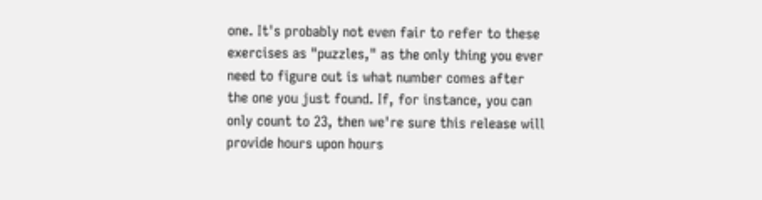one. It's probably not even fair to refer to these exercises as "puzzles," as the only thing you ever need to figure out is what number comes after the one you just found. If, for instance, you can only count to 23, then we're sure this release will provide hours upon hours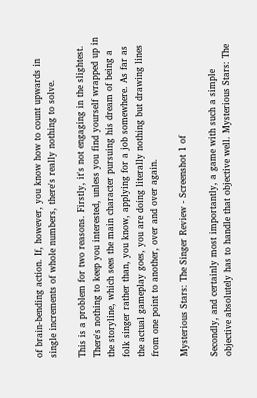of brain-bending action. If, however, you know how to count upwards in single increments of whole numbers, there's really nothing to solve.

This is a problem for two reasons. Firstly, it's not engaging in the slightest. There's nothing to keep you interested, unless you find yourself wrapped up in the storyline, which sees the main character pursuing his dream of being a folk singer rather than, you know, applying for a job somewhere. As far as the actual gameplay goes, you are doing literally nothing but drawing lines from one point to another, over and over again.

Mysterious Stars: The Singer Review - Screenshot 1 of

Secondly, and certainly most importantly, a game with such a simple objective absolutely has to handle that objective well. Mysterious Stars: The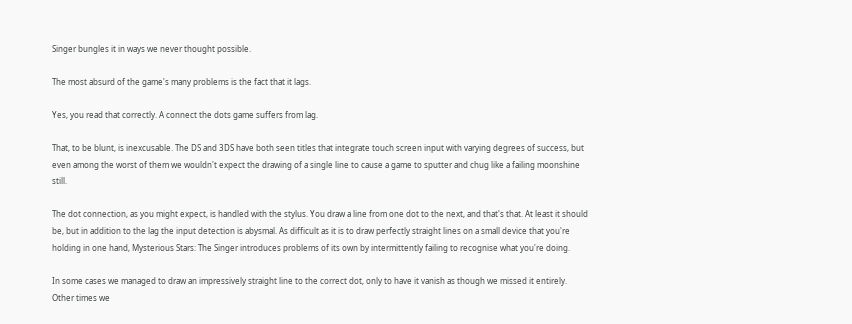Singer bungles it in ways we never thought possible.

The most absurd of the game's many problems is the fact that it lags.

Yes, you read that correctly. A connect the dots game suffers from lag.

That, to be blunt, is inexcusable. The DS and 3DS have both seen titles that integrate touch screen input with varying degrees of success, but even among the worst of them we wouldn't expect the drawing of a single line to cause a game to sputter and chug like a failing moonshine still.

The dot connection, as you might expect, is handled with the stylus. You draw a line from one dot to the next, and that's that. At least it should be, but in addition to the lag the input detection is abysmal. As difficult as it is to draw perfectly straight lines on a small device that you're holding in one hand, Mysterious Stars: The Singer introduces problems of its own by intermittently failing to recognise what you're doing.

In some cases we managed to draw an impressively straight line to the correct dot, only to have it vanish as though we missed it entirely. Other times we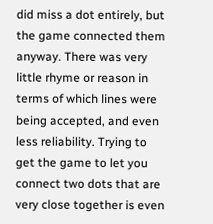did miss a dot entirely, but the game connected them anyway. There was very little rhyme or reason in terms of which lines were being accepted, and even less reliability. Trying to get the game to let you connect two dots that are very close together is even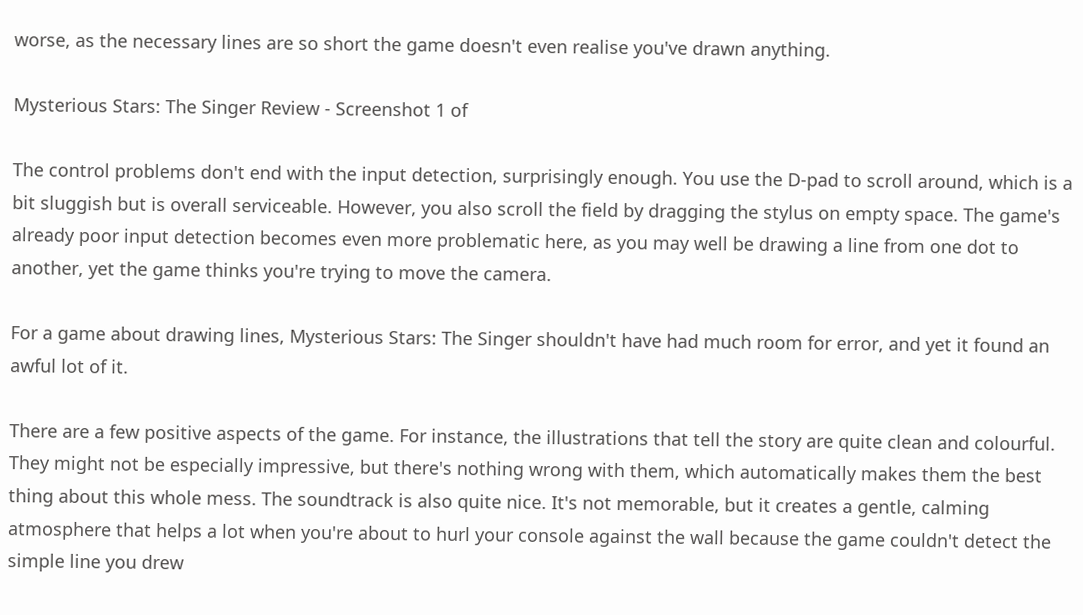worse, as the necessary lines are so short the game doesn't even realise you've drawn anything.

Mysterious Stars: The Singer Review - Screenshot 1 of

The control problems don't end with the input detection, surprisingly enough. You use the D-pad to scroll around, which is a bit sluggish but is overall serviceable. However, you also scroll the field by dragging the stylus on empty space. The game's already poor input detection becomes even more problematic here, as you may well be drawing a line from one dot to another, yet the game thinks you're trying to move the camera.

For a game about drawing lines, Mysterious Stars: The Singer shouldn't have had much room for error, and yet it found an awful lot of it.

There are a few positive aspects of the game. For instance, the illustrations that tell the story are quite clean and colourful. They might not be especially impressive, but there's nothing wrong with them, which automatically makes them the best thing about this whole mess. The soundtrack is also quite nice. It's not memorable, but it creates a gentle, calming atmosphere that helps a lot when you're about to hurl your console against the wall because the game couldn't detect the simple line you drew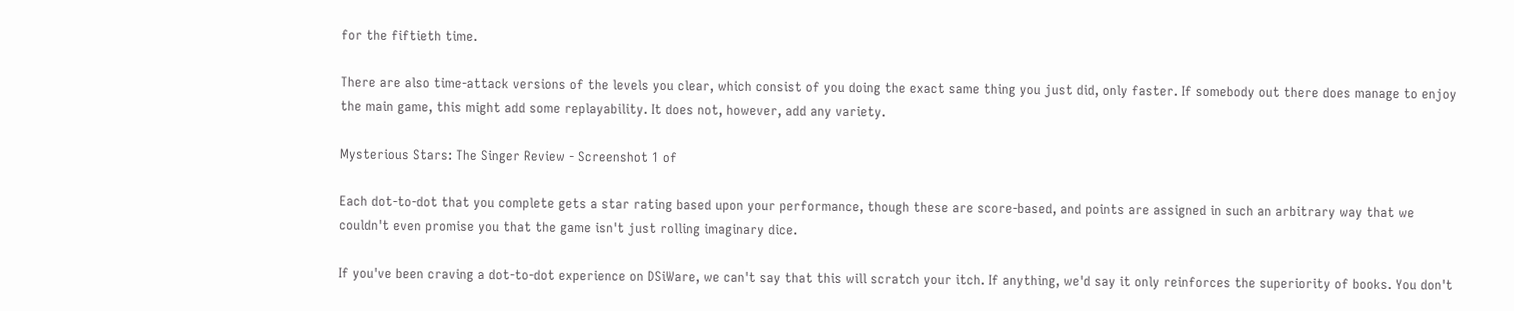for the fiftieth time.

There are also time-attack versions of the levels you clear, which consist of you doing the exact same thing you just did, only faster. If somebody out there does manage to enjoy the main game, this might add some replayability. It does not, however, add any variety.

Mysterious Stars: The Singer Review - Screenshot 1 of

Each dot-to-dot that you complete gets a star rating based upon your performance, though these are score-based, and points are assigned in such an arbitrary way that we couldn't even promise you that the game isn't just rolling imaginary dice.

If you've been craving a dot-to-dot experience on DSiWare, we can't say that this will scratch your itch. If anything, we'd say it only reinforces the superiority of books. You don't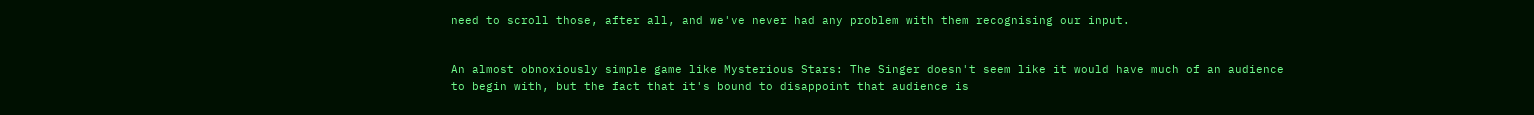need to scroll those, after all, and we've never had any problem with them recognising our input.


An almost obnoxiously simple game like Mysterious Stars: The Singer doesn't seem like it would have much of an audience to begin with, but the fact that it's bound to disappoint that audience is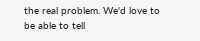the real problem. We'd love to be able to tell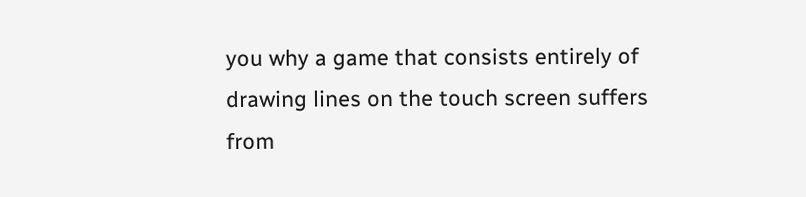you why a game that consists entirely of drawing lines on the touch screen suffers from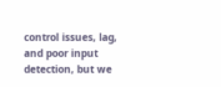control issues, lag, and poor input detection, but we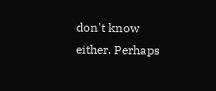don't know either. Perhaps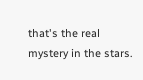that's the real mystery in the stars.